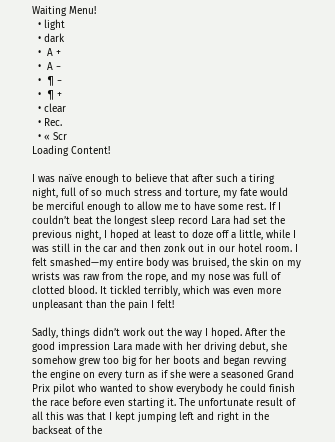Waiting Menu!
  • light
  • dark
  •  A +
  •  A −
  •  ¶ −
  •  ¶ +
  • clear
  • Rec.
  • « Scr
Loading Content!

I was naïve enough to believe that after such a tiring night, full of so much stress and torture, my fate would be merciful enough to allow me to have some rest. If I couldn’t beat the longest sleep record Lara had set the previous night, I hoped at least to doze off a little, while I was still in the car and then zonk out in our hotel room. I felt smashed—my entire body was bruised, the skin on my wrists was raw from the rope, and my nose was full of clotted blood. It tickled terribly, which was even more unpleasant than the pain I felt!

Sadly, things didn’t work out the way I hoped. After the good impression Lara made with her driving debut, she somehow grew too big for her boots and began revving the engine on every turn as if she were a seasoned Grand Prix pilot who wanted to show everybody he could finish the race before even starting it. The unfortunate result of all this was that I kept jumping left and right in the backseat of the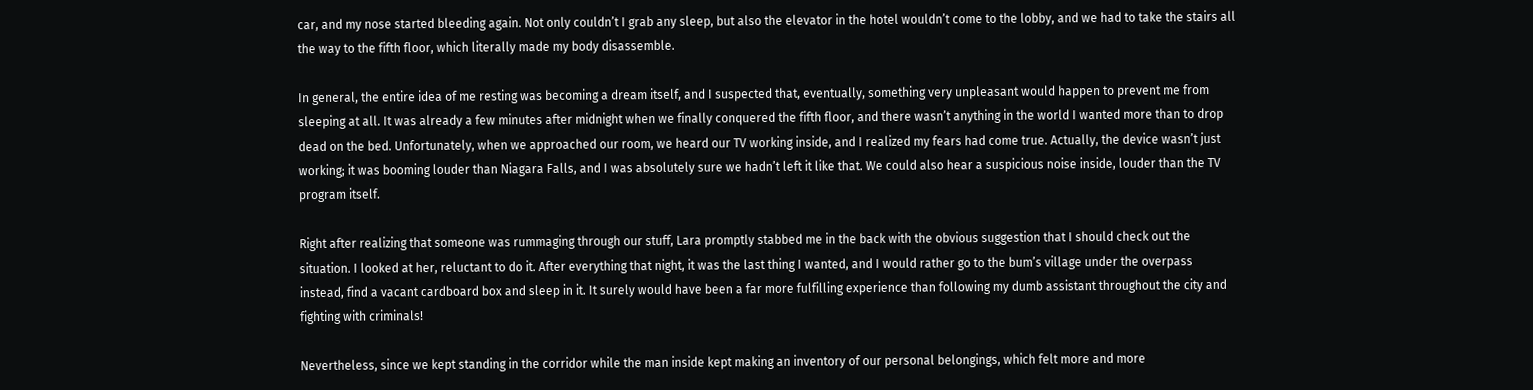car, and my nose started bleeding again. Not only couldn’t I grab any sleep, but also the elevator in the hotel wouldn’t come to the lobby, and we had to take the stairs all the way to the fifth floor, which literally made my body disassemble.

In general, the entire idea of me resting was becoming a dream itself, and I suspected that, eventually, something very unpleasant would happen to prevent me from sleeping at all. It was already a few minutes after midnight when we finally conquered the fifth floor, and there wasn’t anything in the world I wanted more than to drop dead on the bed. Unfortunately, when we approached our room, we heard our TV working inside, and I realized my fears had come true. Actually, the device wasn’t just working; it was booming louder than Niagara Falls, and I was absolutely sure we hadn’t left it like that. We could also hear a suspicious noise inside, louder than the TV program itself.

Right after realizing that someone was rummaging through our stuff, Lara promptly stabbed me in the back with the obvious suggestion that I should check out the situation. I looked at her, reluctant to do it. After everything that night, it was the last thing I wanted, and I would rather go to the bum’s village under the overpass instead, find a vacant cardboard box and sleep in it. It surely would have been a far more fulfilling experience than following my dumb assistant throughout the city and fighting with criminals!

Nevertheless, since we kept standing in the corridor while the man inside kept making an inventory of our personal belongings, which felt more and more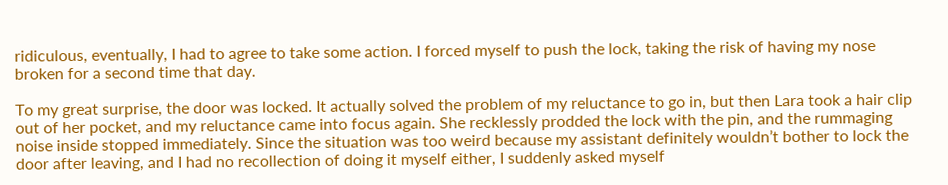ridiculous, eventually, I had to agree to take some action. I forced myself to push the lock, taking the risk of having my nose broken for a second time that day.

To my great surprise, the door was locked. It actually solved the problem of my reluctance to go in, but then Lara took a hair clip out of her pocket, and my reluctance came into focus again. She recklessly prodded the lock with the pin, and the rummaging noise inside stopped immediately. Since the situation was too weird because my assistant definitely wouldn’t bother to lock the door after leaving, and I had no recollection of doing it myself either, I suddenly asked myself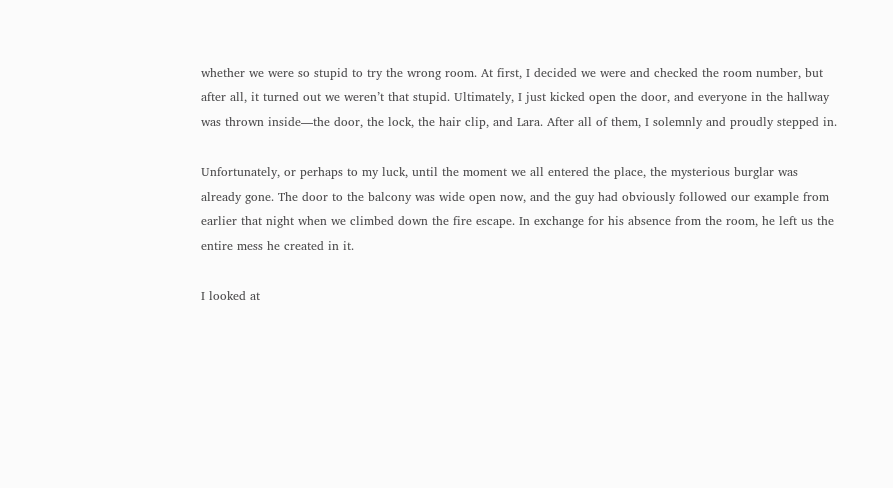whether we were so stupid to try the wrong room. At first, I decided we were and checked the room number, but after all, it turned out we weren’t that stupid. Ultimately, I just kicked open the door, and everyone in the hallway was thrown inside—the door, the lock, the hair clip, and Lara. After all of them, I solemnly and proudly stepped in.

Unfortunately, or perhaps to my luck, until the moment we all entered the place, the mysterious burglar was already gone. The door to the balcony was wide open now, and the guy had obviously followed our example from earlier that night when we climbed down the fire escape. In exchange for his absence from the room, he left us the entire mess he created in it.

I looked at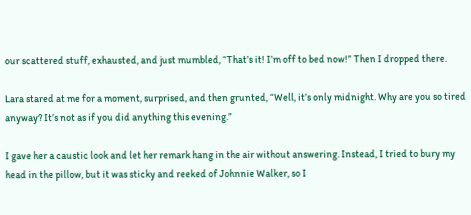our scattered stuff, exhausted, and just mumbled, “That’s it! I’m off to bed now!” Then I dropped there.

Lara stared at me for a moment, surprised, and then grunted, “Well, it’s only midnight. Why are you so tired anyway? It’s not as if you did anything this evening.”

I gave her a caustic look and let her remark hang in the air without answering. Instead, I tried to bury my head in the pillow, but it was sticky and reeked of Johnnie Walker, so I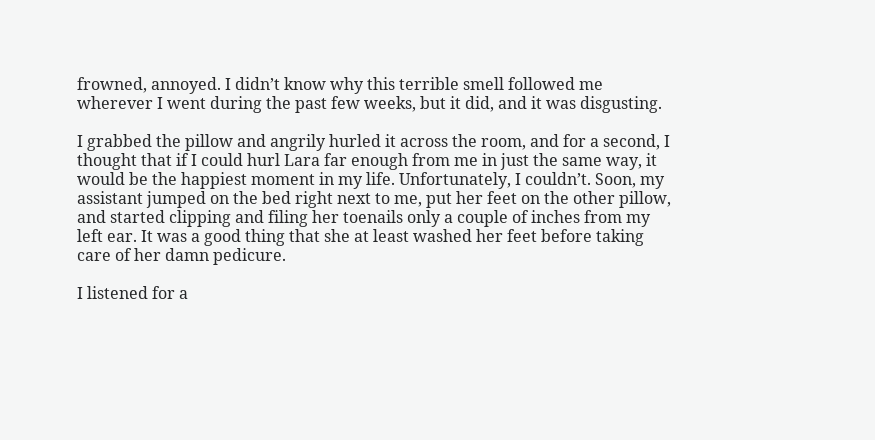frowned, annoyed. I didn’t know why this terrible smell followed me wherever I went during the past few weeks, but it did, and it was disgusting.

I grabbed the pillow and angrily hurled it across the room, and for a second, I thought that if I could hurl Lara far enough from me in just the same way, it would be the happiest moment in my life. Unfortunately, I couldn’t. Soon, my assistant jumped on the bed right next to me, put her feet on the other pillow, and started clipping and filing her toenails only a couple of inches from my left ear. It was a good thing that she at least washed her feet before taking care of her damn pedicure.

I listened for a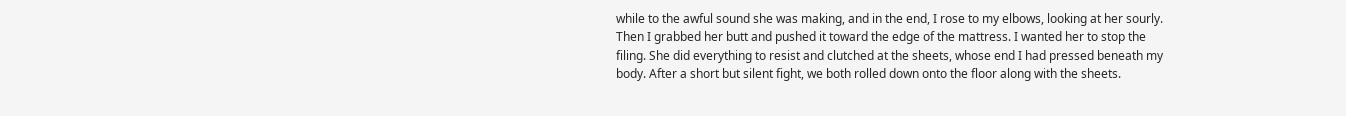while to the awful sound she was making, and in the end, I rose to my elbows, looking at her sourly. Then I grabbed her butt and pushed it toward the edge of the mattress. I wanted her to stop the filing. She did everything to resist and clutched at the sheets, whose end I had pressed beneath my body. After a short but silent fight, we both rolled down onto the floor along with the sheets.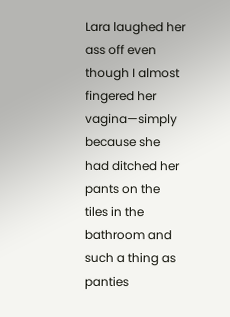Lara laughed her ass off even though I almost fingered her vagina—simply because she had ditched her pants on the tiles in the bathroom and such a thing as panties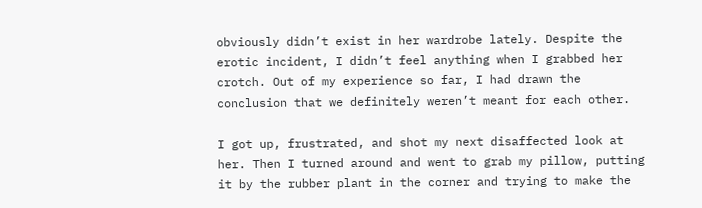obviously didn’t exist in her wardrobe lately. Despite the erotic incident, I didn’t feel anything when I grabbed her crotch. Out of my experience so far, I had drawn the conclusion that we definitely weren’t meant for each other.

I got up, frustrated, and shot my next disaffected look at her. Then I turned around and went to grab my pillow, putting it by the rubber plant in the corner and trying to make the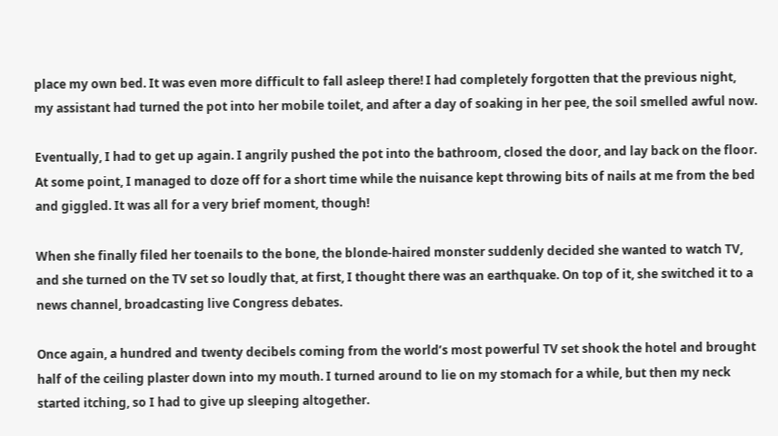place my own bed. It was even more difficult to fall asleep there! I had completely forgotten that the previous night, my assistant had turned the pot into her mobile toilet, and after a day of soaking in her pee, the soil smelled awful now.

Eventually, I had to get up again. I angrily pushed the pot into the bathroom, closed the door, and lay back on the floor. At some point, I managed to doze off for a short time while the nuisance kept throwing bits of nails at me from the bed and giggled. It was all for a very brief moment, though!

When she finally filed her toenails to the bone, the blonde-haired monster suddenly decided she wanted to watch TV, and she turned on the TV set so loudly that, at first, I thought there was an earthquake. On top of it, she switched it to a news channel, broadcasting live Congress debates.

Once again, a hundred and twenty decibels coming from the world’s most powerful TV set shook the hotel and brought half of the ceiling plaster down into my mouth. I turned around to lie on my stomach for a while, but then my neck started itching, so I had to give up sleeping altogether.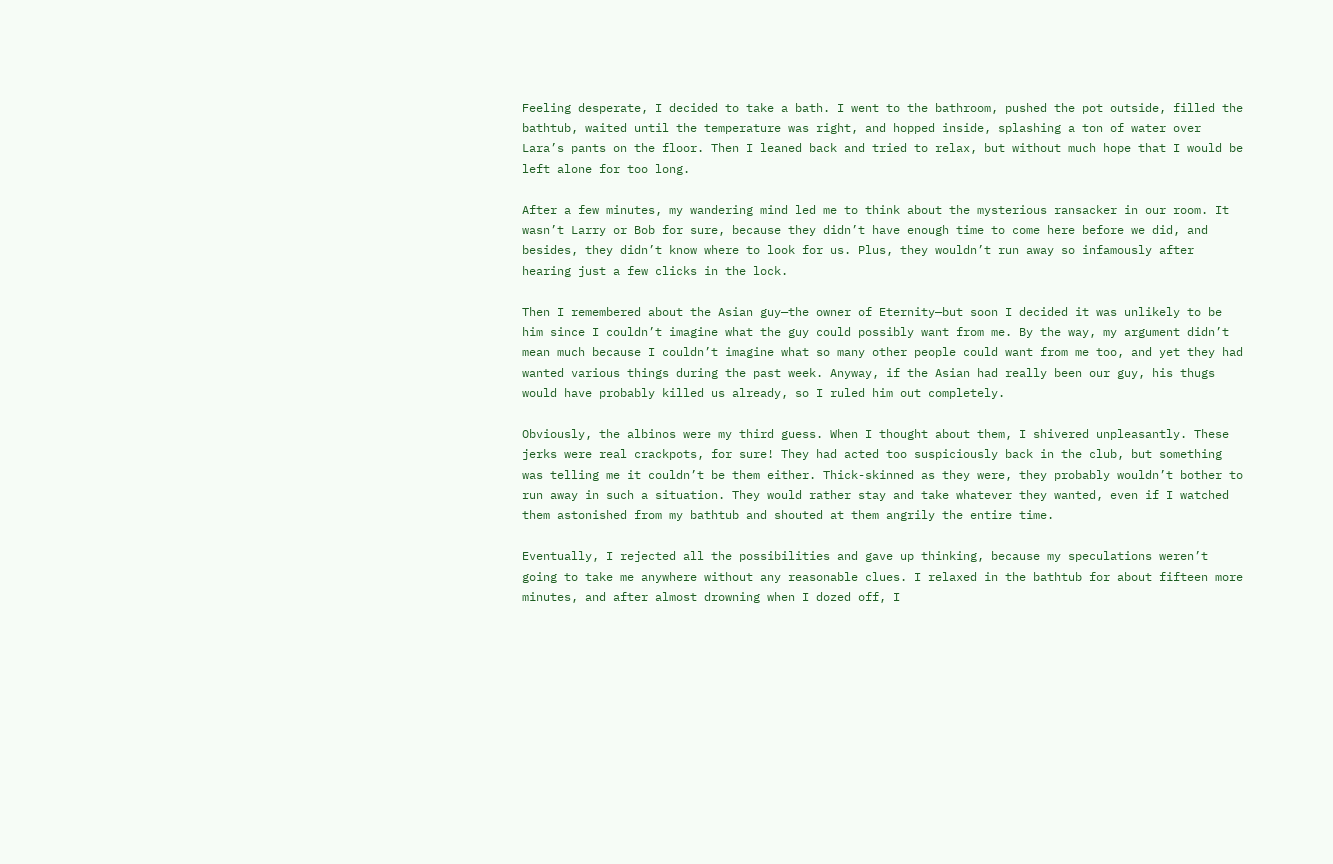Feeling desperate, I decided to take a bath. I went to the bathroom, pushed the pot outside, filled the bathtub, waited until the temperature was right, and hopped inside, splashing a ton of water over Lara’s pants on the floor. Then I leaned back and tried to relax, but without much hope that I would be left alone for too long.

After a few minutes, my wandering mind led me to think about the mysterious ransacker in our room. It wasn’t Larry or Bob for sure, because they didn’t have enough time to come here before we did, and besides, they didn’t know where to look for us. Plus, they wouldn’t run away so infamously after hearing just a few clicks in the lock.

Then I remembered about the Asian guy—the owner of Eternity—but soon I decided it was unlikely to be him since I couldn’t imagine what the guy could possibly want from me. By the way, my argument didn’t mean much because I couldn’t imagine what so many other people could want from me too, and yet they had wanted various things during the past week. Anyway, if the Asian had really been our guy, his thugs would have probably killed us already, so I ruled him out completely.

Obviously, the albinos were my third guess. When I thought about them, I shivered unpleasantly. These jerks were real crackpots, for sure! They had acted too suspiciously back in the club, but something was telling me it couldn’t be them either. Thick-skinned as they were, they probably wouldn’t bother to run away in such a situation. They would rather stay and take whatever they wanted, even if I watched them astonished from my bathtub and shouted at them angrily the entire time.

Eventually, I rejected all the possibilities and gave up thinking, because my speculations weren’t going to take me anywhere without any reasonable clues. I relaxed in the bathtub for about fifteen more minutes, and after almost drowning when I dozed off, I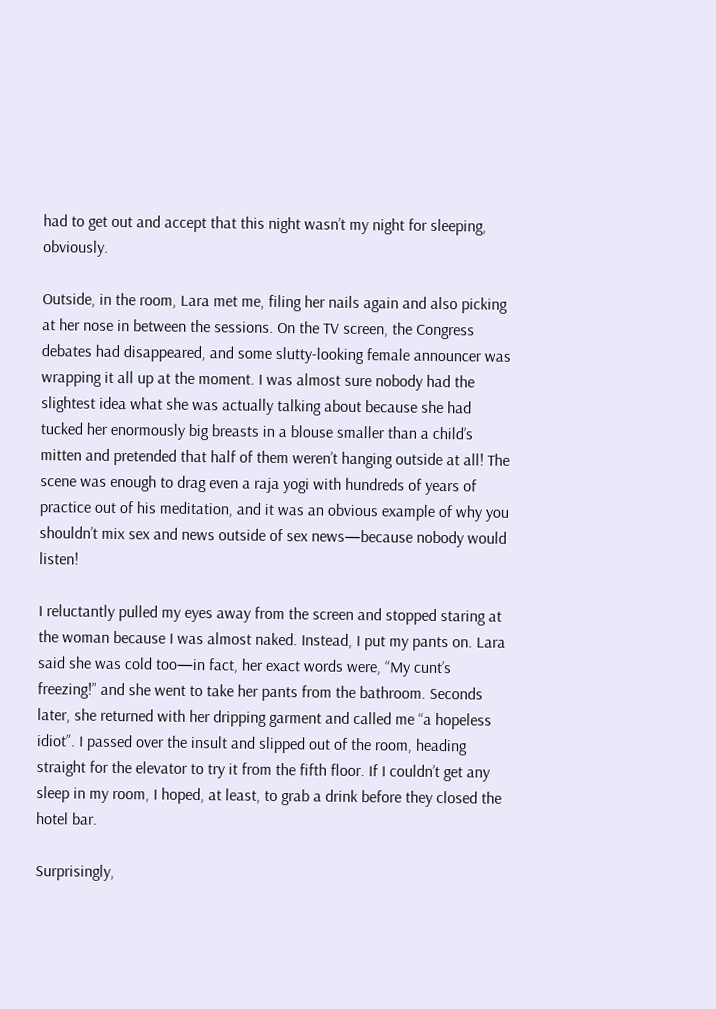had to get out and accept that this night wasn’t my night for sleeping, obviously.

Outside, in the room, Lara met me, filing her nails again and also picking at her nose in between the sessions. On the TV screen, the Congress debates had disappeared, and some slutty-looking female announcer was wrapping it all up at the moment. I was almost sure nobody had the slightest idea what she was actually talking about because she had tucked her enormously big breasts in a blouse smaller than a child’s mitten and pretended that half of them weren’t hanging outside at all! The scene was enough to drag even a raja yogi with hundreds of years of practice out of his meditation, and it was an obvious example of why you shouldn’t mix sex and news outside of sex news—because nobody would listen!

I reluctantly pulled my eyes away from the screen and stopped staring at the woman because I was almost naked. Instead, I put my pants on. Lara said she was cold too—in fact, her exact words were, “My cunt’s freezing!” and she went to take her pants from the bathroom. Seconds later, she returned with her dripping garment and called me “a hopeless idiot”. I passed over the insult and slipped out of the room, heading straight for the elevator to try it from the fifth floor. If I couldn’t get any sleep in my room, I hoped, at least, to grab a drink before they closed the hotel bar.

Surprisingly,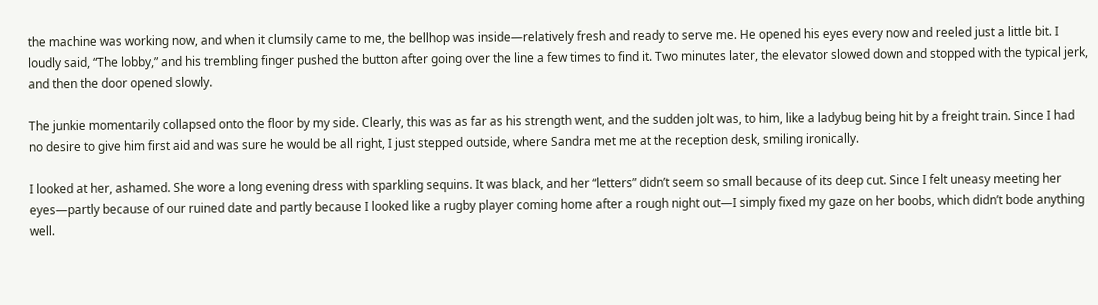the machine was working now, and when it clumsily came to me, the bellhop was inside—relatively fresh and ready to serve me. He opened his eyes every now and reeled just a little bit. I loudly said, “The lobby,” and his trembling finger pushed the button after going over the line a few times to find it. Two minutes later, the elevator slowed down and stopped with the typical jerk, and then the door opened slowly.

The junkie momentarily collapsed onto the floor by my side. Clearly, this was as far as his strength went, and the sudden jolt was, to him, like a ladybug being hit by a freight train. Since I had no desire to give him first aid and was sure he would be all right, I just stepped outside, where Sandra met me at the reception desk, smiling ironically.

I looked at her, ashamed. She wore a long evening dress with sparkling sequins. It was black, and her “letters” didn’t seem so small because of its deep cut. Since I felt uneasy meeting her eyes—partly because of our ruined date and partly because I looked like a rugby player coming home after a rough night out—I simply fixed my gaze on her boobs, which didn’t bode anything well.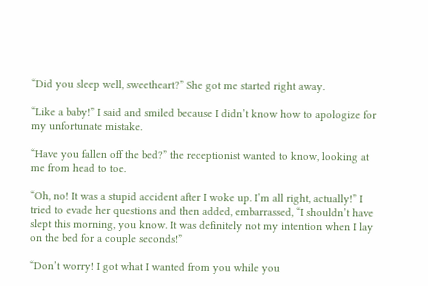“Did you sleep well, sweetheart?” She got me started right away.

“Like a baby!” I said and smiled because I didn’t know how to apologize for my unfortunate mistake.

“Have you fallen off the bed?” the receptionist wanted to know, looking at me from head to toe.

“Oh, no! It was a stupid accident after I woke up. I’m all right, actually!” I tried to evade her questions and then added, embarrassed, “I shouldn’t have slept this morning, you know. It was definitely not my intention when I lay on the bed for a couple seconds!”

“Don’t worry! I got what I wanted from you while you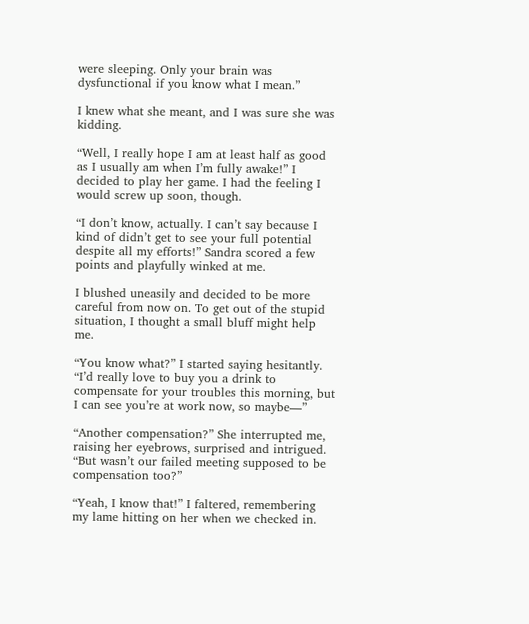were sleeping. Only your brain was dysfunctional if you know what I mean.”

I knew what she meant, and I was sure she was kidding.

“Well, I really hope I am at least half as good as I usually am when I’m fully awake!” I decided to play her game. I had the feeling I would screw up soon, though.

“I don’t know, actually. I can’t say because I kind of didn’t get to see your full potential despite all my efforts!” Sandra scored a few points and playfully winked at me.

I blushed uneasily and decided to be more careful from now on. To get out of the stupid situation, I thought a small bluff might help me.

“You know what?” I started saying hesitantly. “I’d really love to buy you a drink to compensate for your troubles this morning, but I can see you’re at work now, so maybe—”

“Another compensation?” She interrupted me, raising her eyebrows, surprised and intrigued. “But wasn’t our failed meeting supposed to be compensation too?”

“Yeah, I know that!” I faltered, remembering my lame hitting on her when we checked in.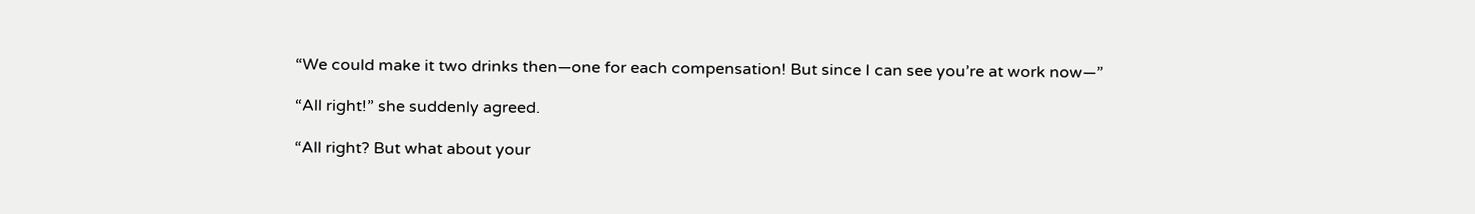“We could make it two drinks then—one for each compensation! But since I can see you’re at work now—”

“All right!” she suddenly agreed.

“All right? But what about your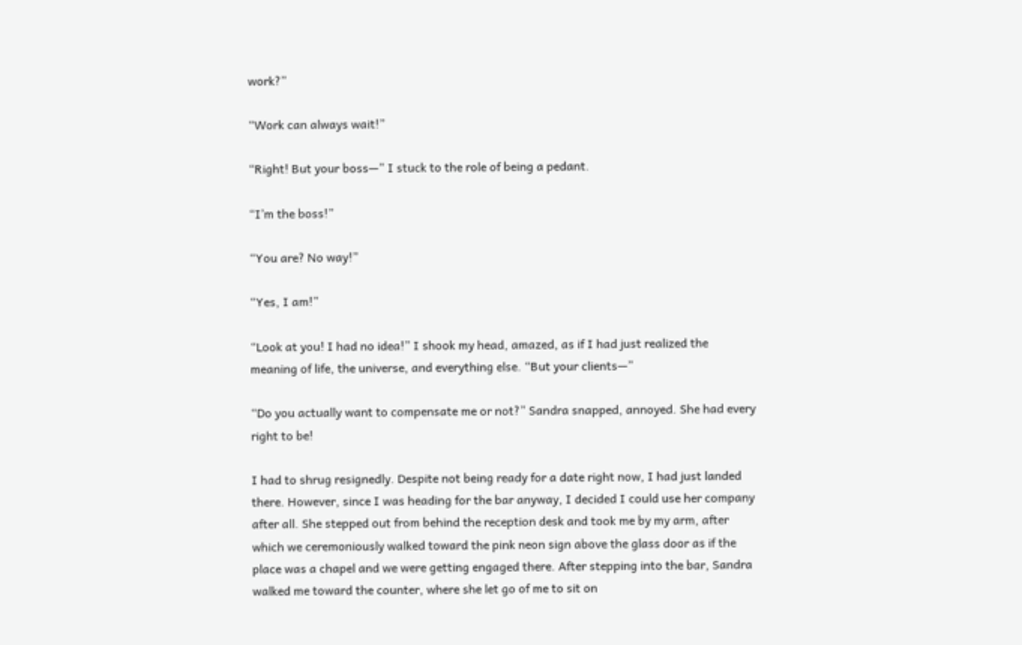work?”

“Work can always wait!”

“Right! But your boss—” I stuck to the role of being a pedant.

“I’m the boss!”

“You are? No way!”

“Yes, I am!”

“Look at you! I had no idea!” I shook my head, amazed, as if I had just realized the meaning of life, the universe, and everything else. “But your clients—”

“Do you actually want to compensate me or not?” Sandra snapped, annoyed. She had every right to be!

I had to shrug resignedly. Despite not being ready for a date right now, I had just landed there. However, since I was heading for the bar anyway, I decided I could use her company after all. She stepped out from behind the reception desk and took me by my arm, after which we ceremoniously walked toward the pink neon sign above the glass door as if the place was a chapel and we were getting engaged there. After stepping into the bar, Sandra walked me toward the counter, where she let go of me to sit on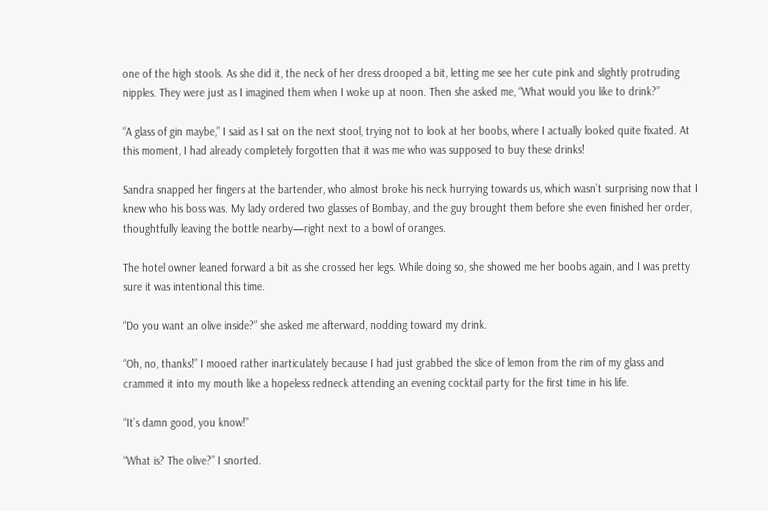one of the high stools. As she did it, the neck of her dress drooped a bit, letting me see her cute pink and slightly protruding nipples. They were just as I imagined them when I woke up at noon. Then she asked me, “What would you like to drink?”

“A glass of gin maybe,” I said as I sat on the next stool, trying not to look at her boobs, where I actually looked quite fixated. At this moment, I had already completely forgotten that it was me who was supposed to buy these drinks!

Sandra snapped her fingers at the bartender, who almost broke his neck hurrying towards us, which wasn’t surprising now that I knew who his boss was. My lady ordered two glasses of Bombay, and the guy brought them before she even finished her order, thoughtfully leaving the bottle nearby—right next to a bowl of oranges.

The hotel owner leaned forward a bit as she crossed her legs. While doing so, she showed me her boobs again, and I was pretty sure it was intentional this time.

“Do you want an olive inside?” she asked me afterward, nodding toward my drink.

“Oh, no, thanks!” I mooed rather inarticulately because I had just grabbed the slice of lemon from the rim of my glass and crammed it into my mouth like a hopeless redneck attending an evening cocktail party for the first time in his life.

“It’s damn good, you know!”

“What is? The olive?” I snorted.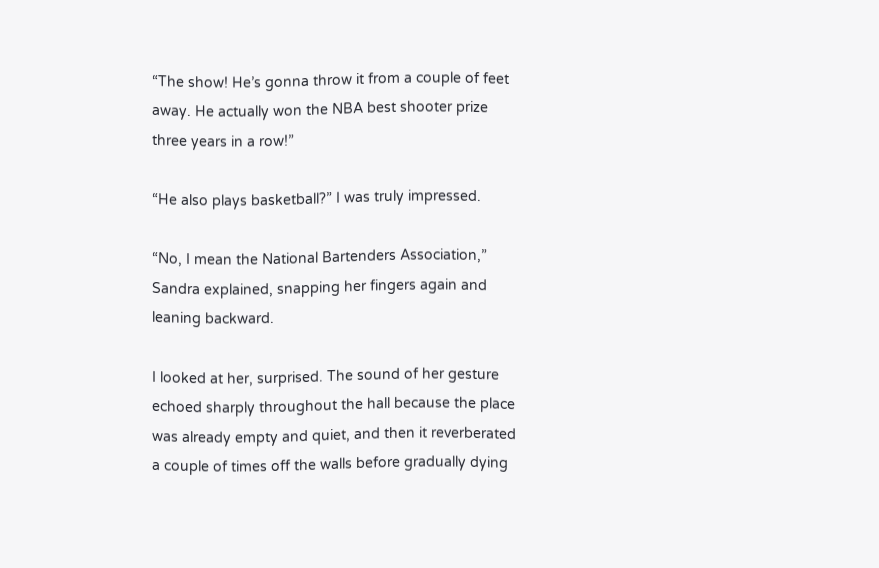“The show! He’s gonna throw it from a couple of feet away. He actually won the NBA best shooter prize three years in a row!”

“He also plays basketball?” I was truly impressed.

“No, I mean the National Bartenders Association,” Sandra explained, snapping her fingers again and leaning backward.

I looked at her, surprised. The sound of her gesture echoed sharply throughout the hall because the place was already empty and quiet, and then it reverberated a couple of times off the walls before gradually dying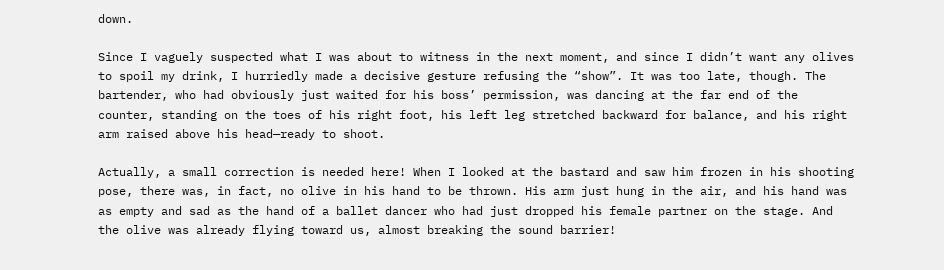down.

Since I vaguely suspected what I was about to witness in the next moment, and since I didn’t want any olives to spoil my drink, I hurriedly made a decisive gesture refusing the “show”. It was too late, though. The bartender, who had obviously just waited for his boss’ permission, was dancing at the far end of the counter, standing on the toes of his right foot, his left leg stretched backward for balance, and his right arm raised above his head—ready to shoot.

Actually, a small correction is needed here! When I looked at the bastard and saw him frozen in his shooting pose, there was, in fact, no olive in his hand to be thrown. His arm just hung in the air, and his hand was as empty and sad as the hand of a ballet dancer who had just dropped his female partner on the stage. And the olive was already flying toward us, almost breaking the sound barrier!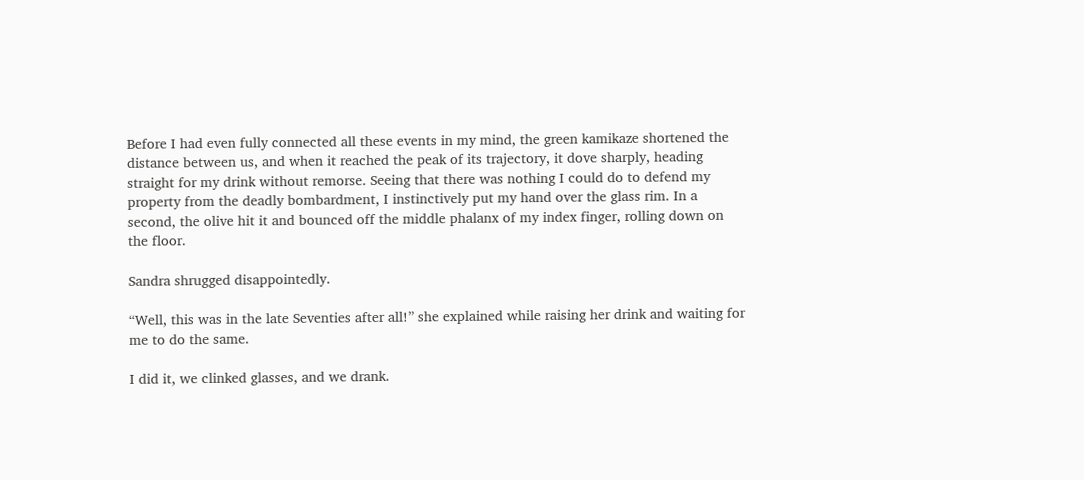Before I had even fully connected all these events in my mind, the green kamikaze shortened the distance between us, and when it reached the peak of its trajectory, it dove sharply, heading straight for my drink without remorse. Seeing that there was nothing I could do to defend my property from the deadly bombardment, I instinctively put my hand over the glass rim. In a second, the olive hit it and bounced off the middle phalanx of my index finger, rolling down on the floor.

Sandra shrugged disappointedly.

“Well, this was in the late Seventies after all!” she explained while raising her drink and waiting for me to do the same.

I did it, we clinked glasses, and we drank.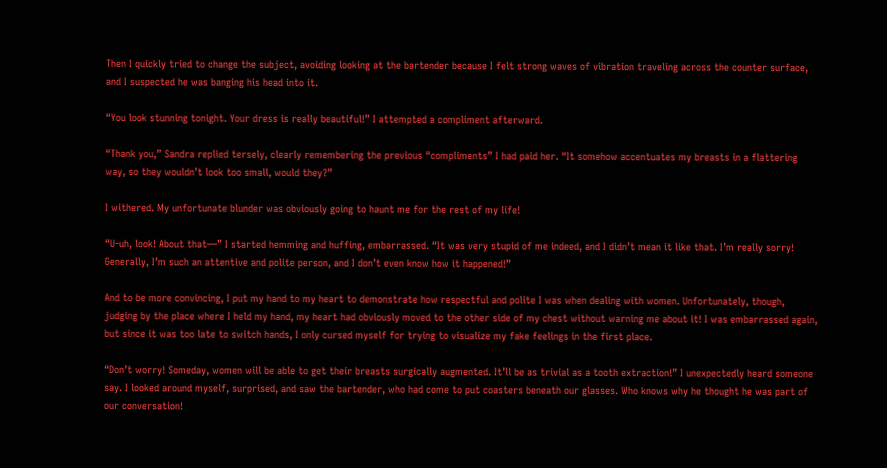Then I quickly tried to change the subject, avoiding looking at the bartender because I felt strong waves of vibration traveling across the counter surface, and I suspected he was banging his head into it.

“You look stunning tonight. Your dress is really beautiful!” I attempted a compliment afterward.

“Thank you,” Sandra replied tersely, clearly remembering the previous “compliments” I had paid her. “It somehow accentuates my breasts in a flattering way, so they wouldn’t look too small, would they?”

I withered. My unfortunate blunder was obviously going to haunt me for the rest of my life!

“U-uh, look! About that—” I started hemming and huffing, embarrassed. “It was very stupid of me indeed, and I didn’t mean it like that. I’m really sorry! Generally, I’m such an attentive and polite person, and I don’t even know how it happened!”

And to be more convincing, I put my hand to my heart to demonstrate how respectful and polite I was when dealing with women. Unfortunately, though, judging by the place where I held my hand, my heart had obviously moved to the other side of my chest without warning me about it! I was embarrassed again, but since it was too late to switch hands, I only cursed myself for trying to visualize my fake feelings in the first place.

“Don’t worry! Someday, women will be able to get their breasts surgically augmented. It’ll be as trivial as a tooth extraction!” I unexpectedly heard someone say. I looked around myself, surprised, and saw the bartender, who had come to put coasters beneath our glasses. Who knows why he thought he was part of our conversation!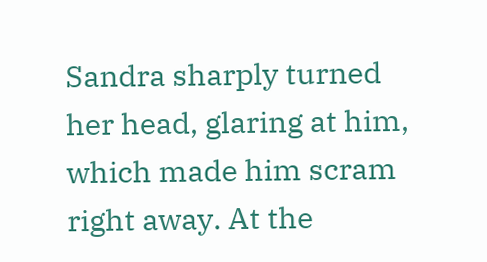Sandra sharply turned her head, glaring at him, which made him scram right away. At the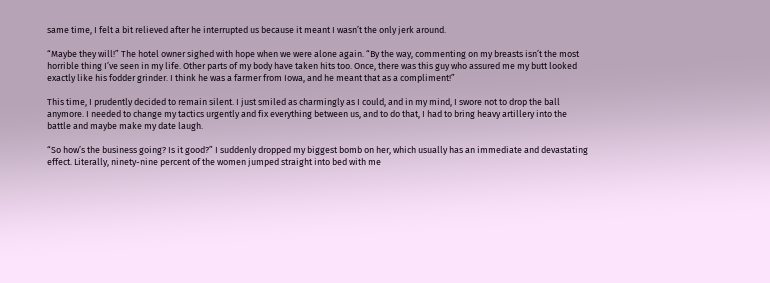same time, I felt a bit relieved after he interrupted us because it meant I wasn’t the only jerk around.

“Maybe they will!” The hotel owner sighed with hope when we were alone again. “By the way, commenting on my breasts isn’t the most horrible thing I’ve seen in my life. Other parts of my body have taken hits too. Once, there was this guy who assured me my butt looked exactly like his fodder grinder. I think he was a farmer from Iowa, and he meant that as a compliment!”

This time, I prudently decided to remain silent. I just smiled as charmingly as I could, and in my mind, I swore not to drop the ball anymore. I needed to change my tactics urgently and fix everything between us, and to do that, I had to bring heavy artillery into the battle and maybe make my date laugh.

“So how’s the business going? Is it good?” I suddenly dropped my biggest bomb on her, which usually has an immediate and devastating effect. Literally, ninety-nine percent of the women jumped straight into bed with me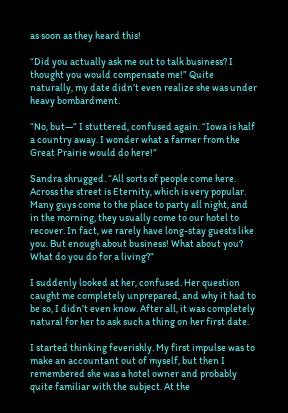as soon as they heard this!

“Did you actually ask me out to talk business? I thought you would compensate me!” Quite naturally, my date didn’t even realize she was under heavy bombardment.

“No, but—” I stuttered, confused again. “Iowa is half a country away. I wonder what a farmer from the Great Prairie would do here!”

Sandra shrugged. “All sorts of people come here. Across the street is Eternity, which is very popular. Many guys come to the place to party all night, and in the morning, they usually come to our hotel to recover. In fact, we rarely have long-stay guests like you. But enough about business! What about you? What do you do for a living?”

I suddenly looked at her, confused. Her question caught me completely unprepared, and why it had to be so, I didn’t even know. After all, it was completely natural for her to ask such a thing on her first date.

I started thinking feverishly. My first impulse was to make an accountant out of myself, but then I remembered she was a hotel owner and probably quite familiar with the subject. At the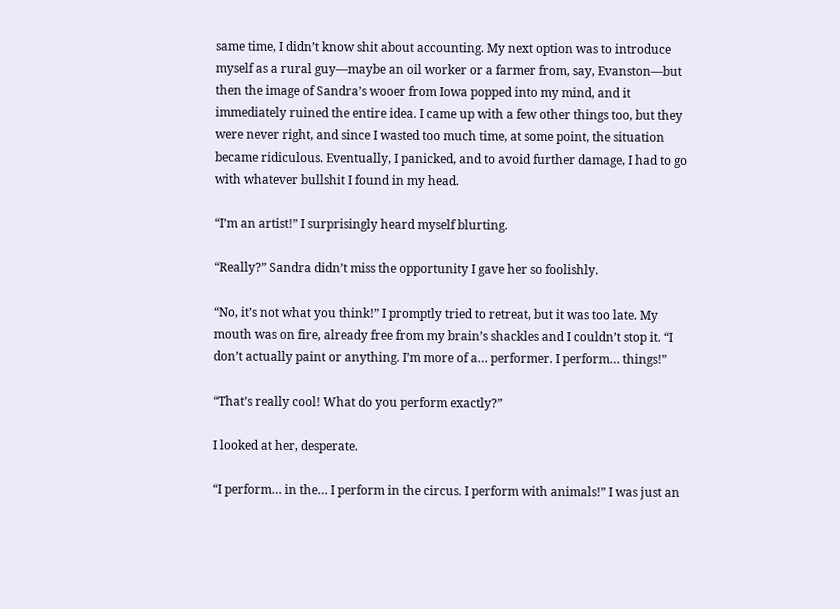same time, I didn’t know shit about accounting. My next option was to introduce myself as a rural guy—maybe an oil worker or a farmer from, say, Evanston—but then the image of Sandra’s wooer from Iowa popped into my mind, and it immediately ruined the entire idea. I came up with a few other things too, but they were never right, and since I wasted too much time, at some point, the situation became ridiculous. Eventually, I panicked, and to avoid further damage, I had to go with whatever bullshit I found in my head.

“I’m an artist!” I surprisingly heard myself blurting.

“Really?” Sandra didn’t miss the opportunity I gave her so foolishly.

“No, it’s not what you think!” I promptly tried to retreat, but it was too late. My mouth was on fire, already free from my brain’s shackles and I couldn’t stop it. “I don’t actually paint or anything. I’m more of a… performer. I perform… things!”

“That’s really cool! What do you perform exactly?”

I looked at her, desperate.

“I perform… in the… I perform in the circus. I perform with animals!” I was just an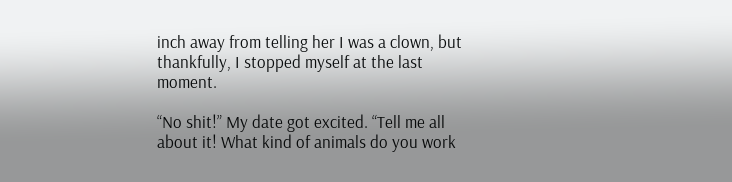inch away from telling her I was a clown, but thankfully, I stopped myself at the last moment.

“No shit!” My date got excited. “Tell me all about it! What kind of animals do you work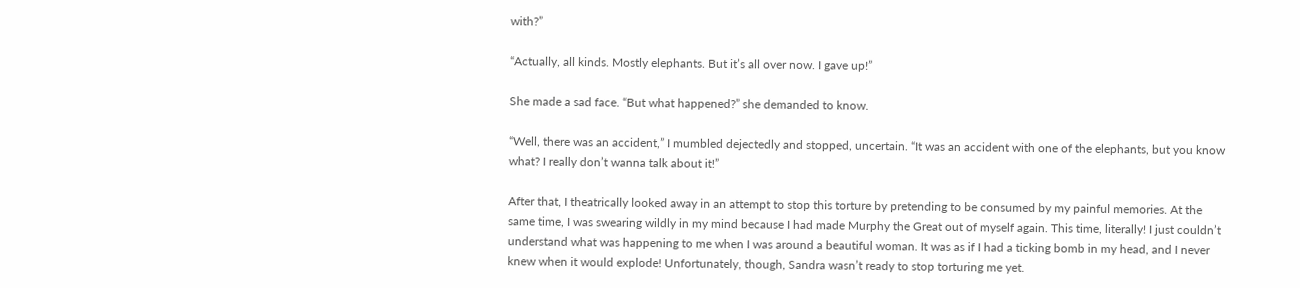with?”

“Actually, all kinds. Mostly elephants. But it’s all over now. I gave up!”

She made a sad face. “But what happened?” she demanded to know.

“Well, there was an accident,” I mumbled dejectedly and stopped, uncertain. “It was an accident with one of the elephants, but you know what? I really don’t wanna talk about it!”

After that, I theatrically looked away in an attempt to stop this torture by pretending to be consumed by my painful memories. At the same time, I was swearing wildly in my mind because I had made Murphy the Great out of myself again. This time, literally! I just couldn’t understand what was happening to me when I was around a beautiful woman. It was as if I had a ticking bomb in my head, and I never knew when it would explode! Unfortunately, though, Sandra wasn’t ready to stop torturing me yet.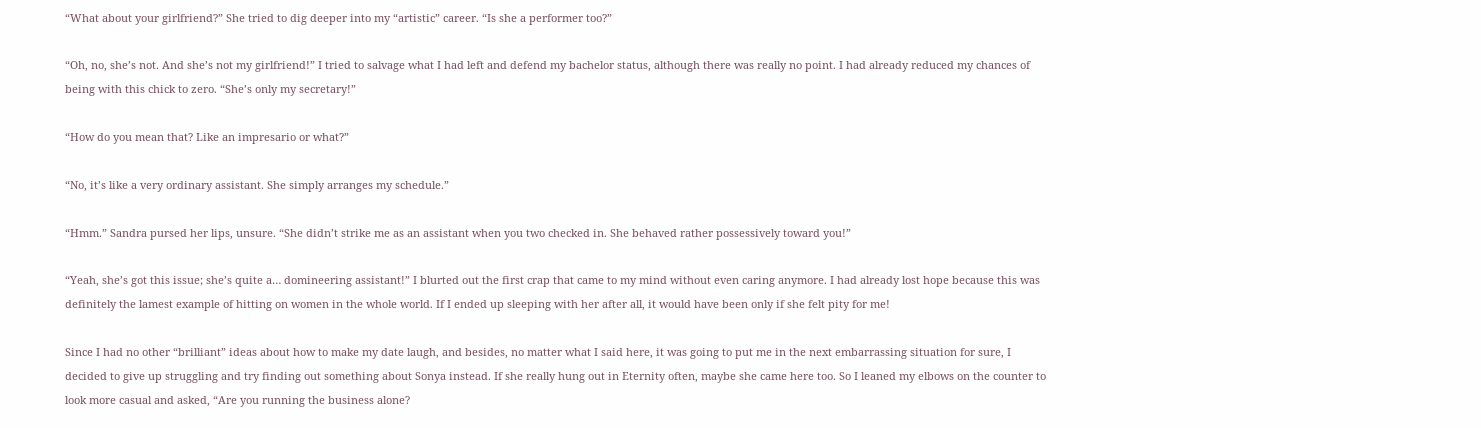“What about your girlfriend?” She tried to dig deeper into my “artistic” career. “Is she a performer too?”

“Oh, no, she’s not. And she’s not my girlfriend!” I tried to salvage what I had left and defend my bachelor status, although there was really no point. I had already reduced my chances of being with this chick to zero. “She’s only my secretary!”

“How do you mean that? Like an impresario or what?”

“No, it’s like a very ordinary assistant. She simply arranges my schedule.”

“Hmm.” Sandra pursed her lips, unsure. “She didn’t strike me as an assistant when you two checked in. She behaved rather possessively toward you!”

“Yeah, she’s got this issue; she’s quite a… domineering assistant!” I blurted out the first crap that came to my mind without even caring anymore. I had already lost hope because this was definitely the lamest example of hitting on women in the whole world. If I ended up sleeping with her after all, it would have been only if she felt pity for me!

Since I had no other “brilliant” ideas about how to make my date laugh, and besides, no matter what I said here, it was going to put me in the next embarrassing situation for sure, I decided to give up struggling and try finding out something about Sonya instead. If she really hung out in Eternity often, maybe she came here too. So I leaned my elbows on the counter to look more casual and asked, “Are you running the business alone?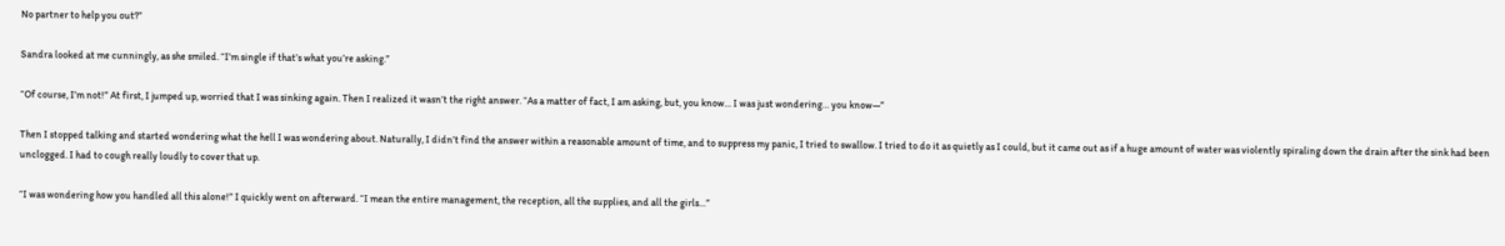No partner to help you out?”

Sandra looked at me cunningly, as she smiled. “I’m single if that’s what you’re asking.”

“Of course, I’m not!” At first, I jumped up, worried that I was sinking again. Then I realized it wasn’t the right answer. “As a matter of fact, I am asking, but, you know… I was just wondering… you know—”

Then I stopped talking and started wondering what the hell I was wondering about. Naturally, I didn’t find the answer within a reasonable amount of time, and to suppress my panic, I tried to swallow. I tried to do it as quietly as I could, but it came out as if a huge amount of water was violently spiraling down the drain after the sink had been unclogged. I had to cough really loudly to cover that up.

“I was wondering how you handled all this alone!” I quickly went on afterward. “I mean the entire management, the reception, all the supplies, and all the girls…”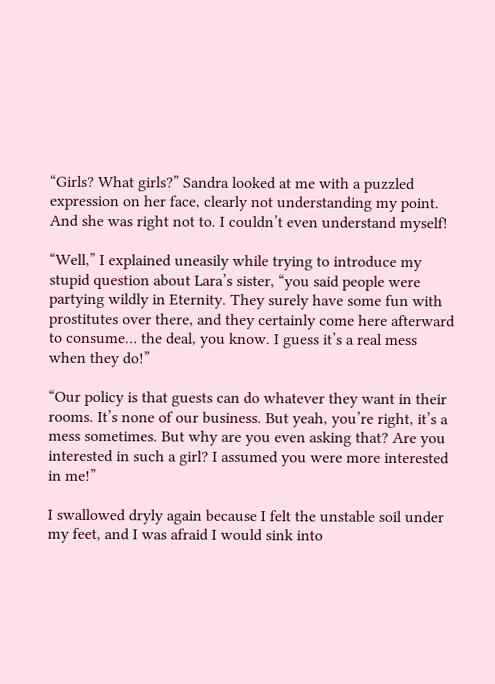“Girls? What girls?” Sandra looked at me with a puzzled expression on her face, clearly not understanding my point. And she was right not to. I couldn’t even understand myself!

“Well,” I explained uneasily while trying to introduce my stupid question about Lara’s sister, “you said people were partying wildly in Eternity. They surely have some fun with prostitutes over there, and they certainly come here afterward to consume… the deal, you know. I guess it’s a real mess when they do!”

“Our policy is that guests can do whatever they want in their rooms. It’s none of our business. But yeah, you’re right, it’s a mess sometimes. But why are you even asking that? Are you interested in such a girl? I assumed you were more interested in me!”

I swallowed dryly again because I felt the unstable soil under my feet, and I was afraid I would sink into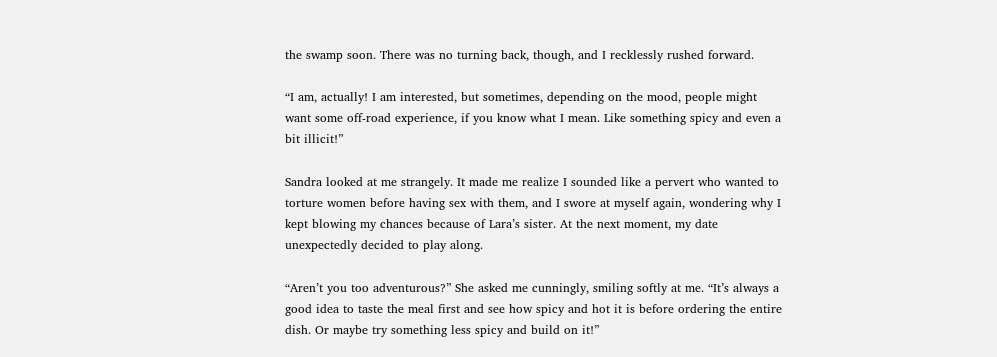the swamp soon. There was no turning back, though, and I recklessly rushed forward.

“I am, actually! I am interested, but sometimes, depending on the mood, people might want some off-road experience, if you know what I mean. Like something spicy and even a bit illicit!”

Sandra looked at me strangely. It made me realize I sounded like a pervert who wanted to torture women before having sex with them, and I swore at myself again, wondering why I kept blowing my chances because of Lara’s sister. At the next moment, my date unexpectedly decided to play along.

“Aren’t you too adventurous?” She asked me cunningly, smiling softly at me. “It’s always a good idea to taste the meal first and see how spicy and hot it is before ordering the entire dish. Or maybe try something less spicy and build on it!”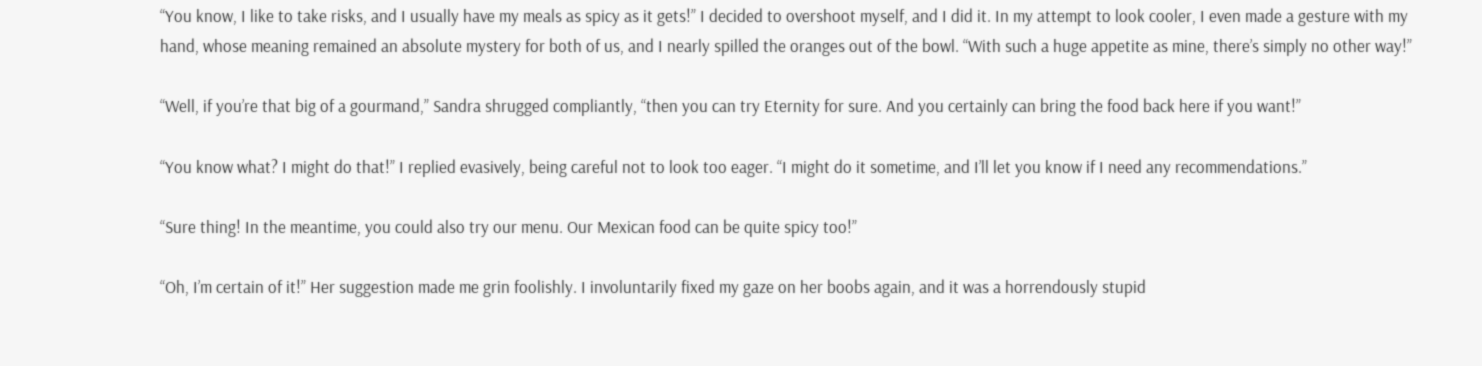“You know, I like to take risks, and I usually have my meals as spicy as it gets!” I decided to overshoot myself, and I did it. In my attempt to look cooler, I even made a gesture with my hand, whose meaning remained an absolute mystery for both of us, and I nearly spilled the oranges out of the bowl. “With such a huge appetite as mine, there’s simply no other way!”

“Well, if you’re that big of a gourmand,” Sandra shrugged compliantly, “then you can try Eternity for sure. And you certainly can bring the food back here if you want!”

“You know what? I might do that!” I replied evasively, being careful not to look too eager. “I might do it sometime, and I’ll let you know if I need any recommendations.”

“Sure thing! In the meantime, you could also try our menu. Our Mexican food can be quite spicy too!”

“Oh, I’m certain of it!” Her suggestion made me grin foolishly. I involuntarily fixed my gaze on her boobs again, and it was a horrendously stupid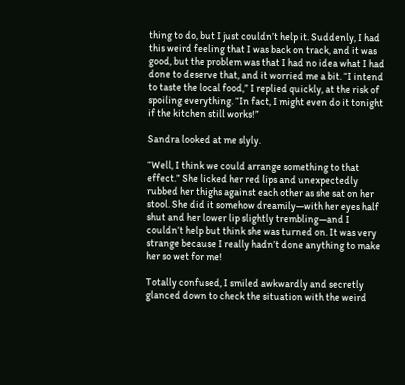thing to do, but I just couldn’t help it. Suddenly, I had this weird feeling that I was back on track, and it was good, but the problem was that I had no idea what I had done to deserve that, and it worried me a bit. “I intend to taste the local food,” I replied quickly, at the risk of spoiling everything. “In fact, I might even do it tonight if the kitchen still works!”

Sandra looked at me slyly.

“Well, I think we could arrange something to that effect.” She licked her red lips and unexpectedly rubbed her thighs against each other as she sat on her stool. She did it somehow dreamily—with her eyes half shut and her lower lip slightly trembling—and I couldn’t help but think she was turned on. It was very strange because I really hadn’t done anything to make her so wet for me!

Totally confused, I smiled awkwardly and secretly glanced down to check the situation with the weird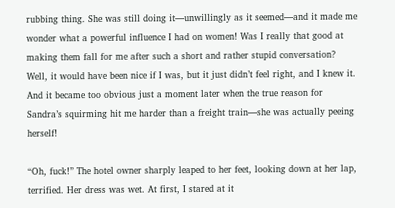rubbing thing. She was still doing it—unwillingly as it seemed—and it made me wonder what a powerful influence I had on women! Was I really that good at making them fall for me after such a short and rather stupid conversation? Well, it would have been nice if I was, but it just didn’t feel right, and I knew it. And it became too obvious just a moment later when the true reason for Sandra’s squirming hit me harder than a freight train—she was actually peeing herself!

“Oh, fuck!” The hotel owner sharply leaped to her feet, looking down at her lap, terrified. Her dress was wet. At first, I stared at it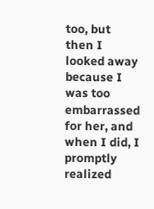too, but then I looked away because I was too embarrassed for her, and when I did, I promptly realized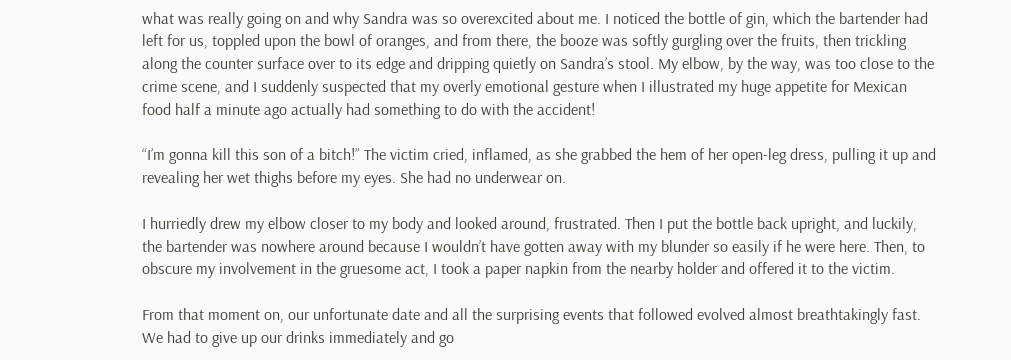what was really going on and why Sandra was so overexcited about me. I noticed the bottle of gin, which the bartender had left for us, toppled upon the bowl of oranges, and from there, the booze was softly gurgling over the fruits, then trickling along the counter surface over to its edge and dripping quietly on Sandra’s stool. My elbow, by the way, was too close to the crime scene, and I suddenly suspected that my overly emotional gesture when I illustrated my huge appetite for Mexican food half a minute ago actually had something to do with the accident!

“I’m gonna kill this son of a bitch!” The victim cried, inflamed, as she grabbed the hem of her open-leg dress, pulling it up and revealing her wet thighs before my eyes. She had no underwear on.

I hurriedly drew my elbow closer to my body and looked around, frustrated. Then I put the bottle back upright, and luckily, the bartender was nowhere around because I wouldn’t have gotten away with my blunder so easily if he were here. Then, to obscure my involvement in the gruesome act, I took a paper napkin from the nearby holder and offered it to the victim.

From that moment on, our unfortunate date and all the surprising events that followed evolved almost breathtakingly fast. We had to give up our drinks immediately and go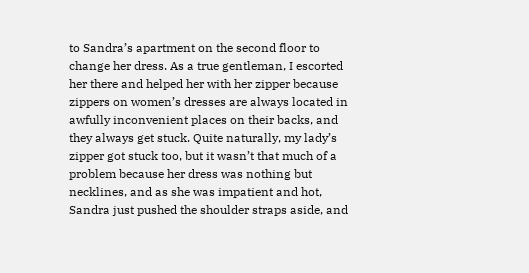to Sandra’s apartment on the second floor to change her dress. As a true gentleman, I escorted her there and helped her with her zipper because zippers on women’s dresses are always located in awfully inconvenient places on their backs, and they always get stuck. Quite naturally, my lady’s zipper got stuck too, but it wasn’t that much of a problem because her dress was nothing but necklines, and as she was impatient and hot, Sandra just pushed the shoulder straps aside, and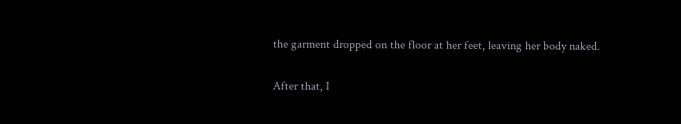the garment dropped on the floor at her feet, leaving her body naked.

After that, I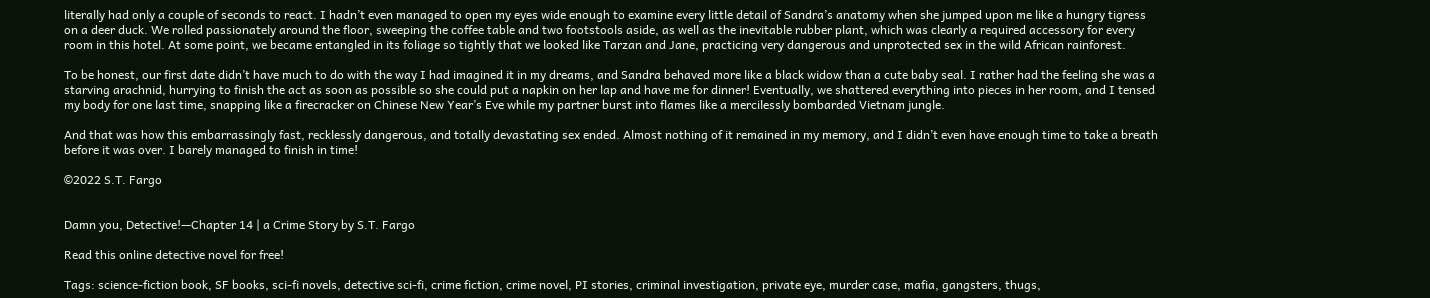literally had only a couple of seconds to react. I hadn’t even managed to open my eyes wide enough to examine every little detail of Sandra’s anatomy when she jumped upon me like a hungry tigress on a deer duck. We rolled passionately around the floor, sweeping the coffee table and two footstools aside, as well as the inevitable rubber plant, which was clearly a required accessory for every room in this hotel. At some point, we became entangled in its foliage so tightly that we looked like Tarzan and Jane, practicing very dangerous and unprotected sex in the wild African rainforest.

To be honest, our first date didn’t have much to do with the way I had imagined it in my dreams, and Sandra behaved more like a black widow than a cute baby seal. I rather had the feeling she was a starving arachnid, hurrying to finish the act as soon as possible so she could put a napkin on her lap and have me for dinner! Eventually, we shattered everything into pieces in her room, and I tensed my body for one last time, snapping like a firecracker on Chinese New Year’s Eve while my partner burst into flames like a mercilessly bombarded Vietnam jungle.

And that was how this embarrassingly fast, recklessly dangerous, and totally devastating sex ended. Almost nothing of it remained in my memory, and I didn’t even have enough time to take a breath before it was over. I barely managed to finish in time!

©2022 S.T. Fargo


Damn you, Detective!—Chapter 14 | a Crime Story by S.T. Fargo

Read this online detective novel for free!

Tags: science-fiction book, SF books, sci-fi novels, detective sci-fi, crime fiction, crime novel, PI stories, criminal investigation, private eye, murder case, mafia, gangsters, thugs,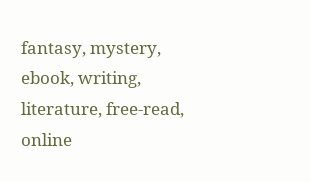fantasy, mystery, ebook, writing, literature, free-read, online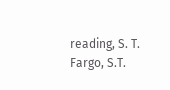reading, S. T. Fargo, S.T.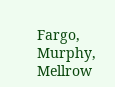Fargo, Murphy, Mellrow